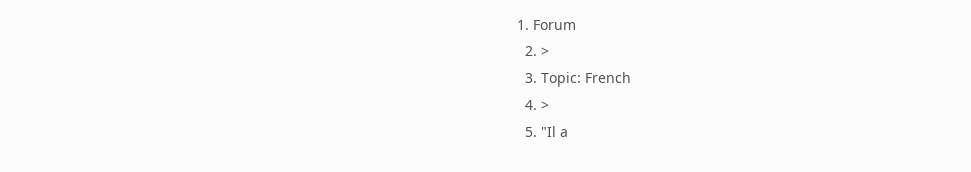1. Forum
  2. >
  3. Topic: French
  4. >
  5. "Il a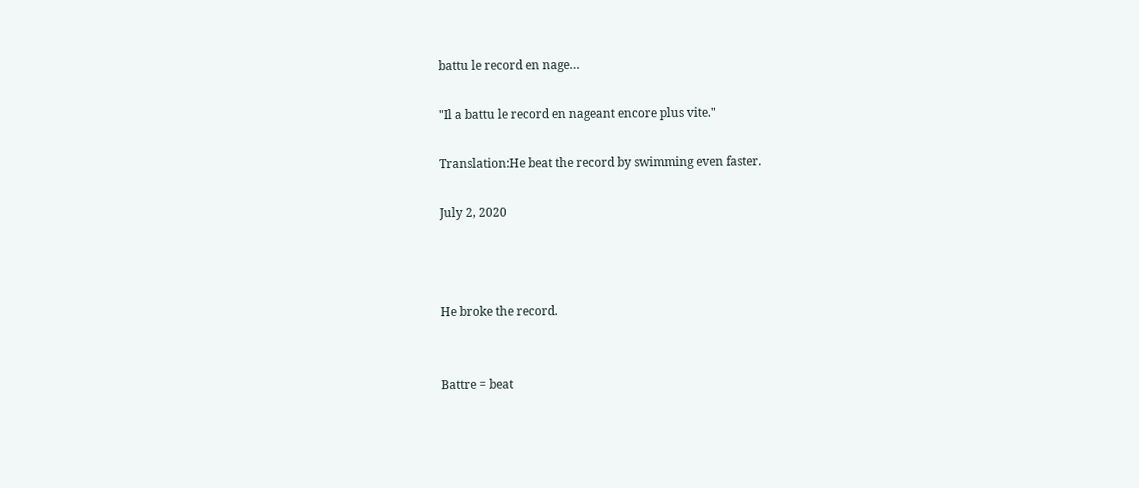battu le record en nage…

"Il a battu le record en nageant encore plus vite."

Translation:He beat the record by swimming even faster.

July 2, 2020



He broke the record.


Battre = beat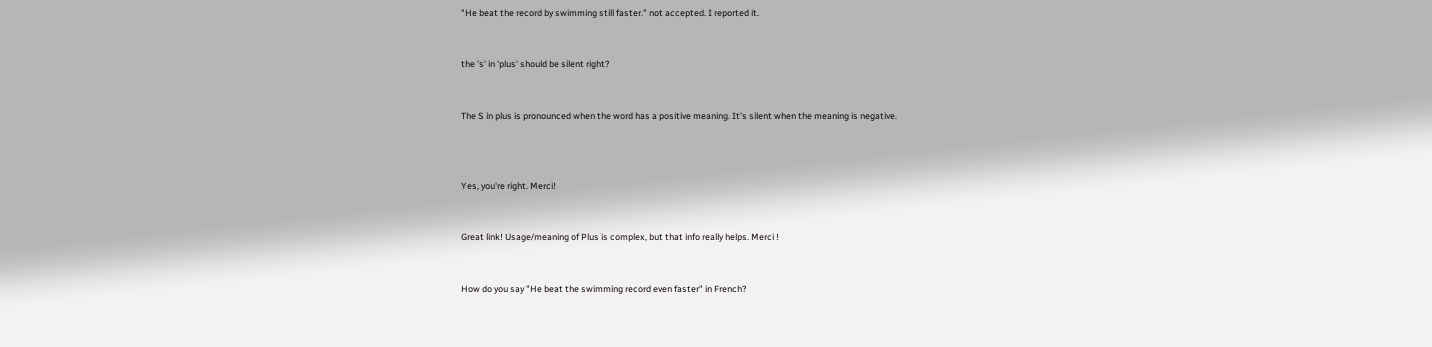"He beat the record by swimming still faster." not accepted. I reported it.


the 's' in 'plus' should be silent right?


The S in plus is pronounced when the word has a positive meaning. It's silent when the meaning is negative.



Yes, you're right. Merci!


Great link! Usage/meaning of Plus is complex, but that info really helps. Merci !


How do you say "He beat the swimming record even faster" in French?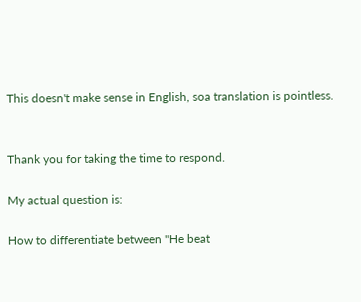This doesn't make sense in English, soa translation is pointless.


Thank you for taking the time to respond.

My actual question is:

How to differentiate between "He beat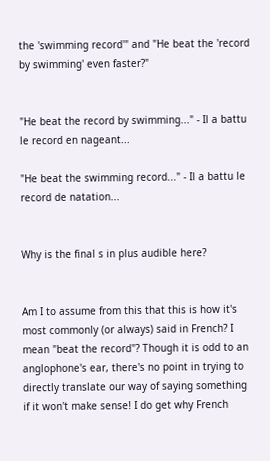the 'swimming record'" and "He beat the 'record by swimming' even faster?"


"He beat the record by swimming..." - Il a battu le record en nageant...

"He beat the swimming record..." - Il a battu le record de natation...


Why is the final s in plus audible here?


Am I to assume from this that this is how it's most commonly (or always) said in French? I mean "beat the record"? Though it is odd to an anglophone's ear, there's no point in trying to directly translate our way of saying something if it won't make sense! I do get why French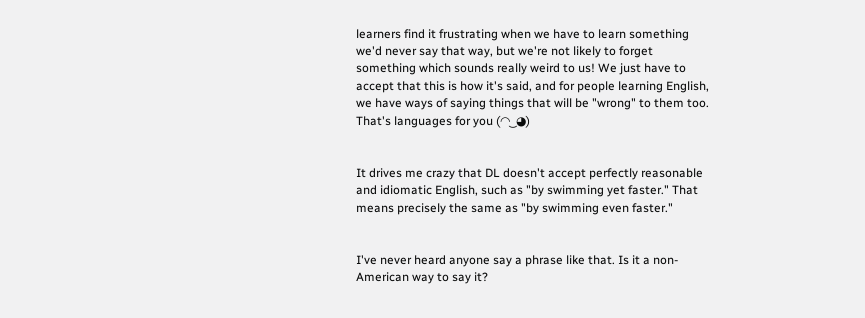learners find it frustrating when we have to learn something we'd never say that way, but we're not likely to forget something which sounds really weird to us! We just have to accept that this is how it's said, and for people learning English, we have ways of saying things that will be "wrong" to them too. That's languages for you (◠‿◕)


It drives me crazy that DL doesn't accept perfectly reasonable and idiomatic English, such as "by swimming yet faster." That means precisely the same as "by swimming even faster."


I've never heard anyone say a phrase like that. Is it a non-American way to say it?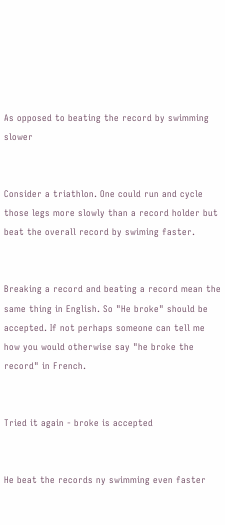As opposed to beating the record by swimming slower


Consider a triathlon. One could run and cycle those legs more slowly than a record holder but beat the overall record by swiming faster.


Breaking a record and beating a record mean the same thing in English. So "He broke" should be accepted. If not perhaps someone can tell me how you would otherwise say "he broke the record" in French.


Tried it again - broke is accepted


He beat the records ny swimming even faster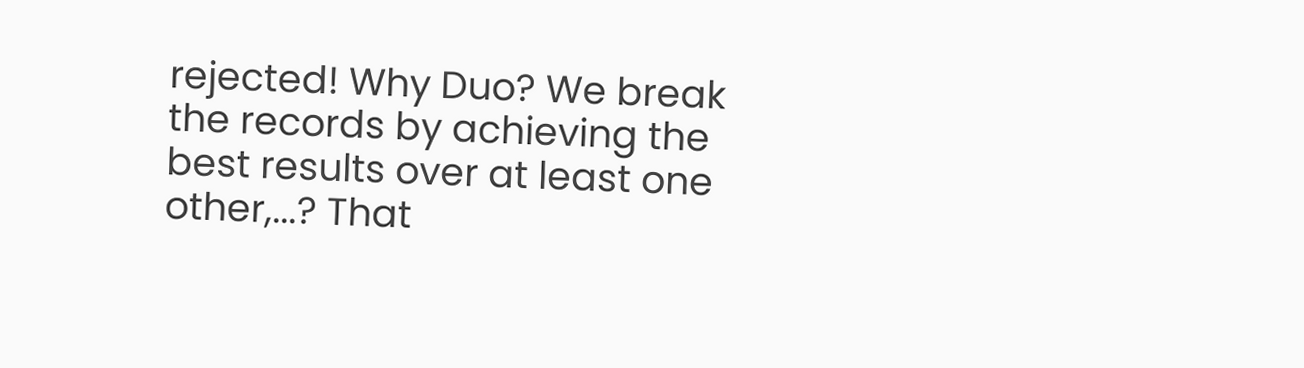rejected! Why Duo? We break the records by achieving the best results over at least one other,...? That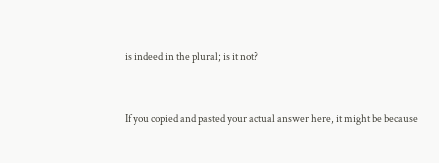is indeed in the plural; is it not?


If you copied and pasted your actual answer here, it might be because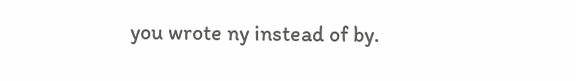you wrote ny instead of by.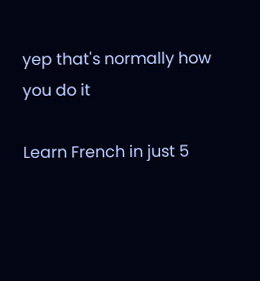yep that's normally how you do it

Learn French in just 5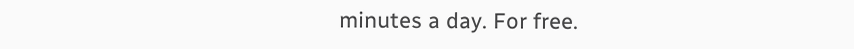minutes a day. For free.